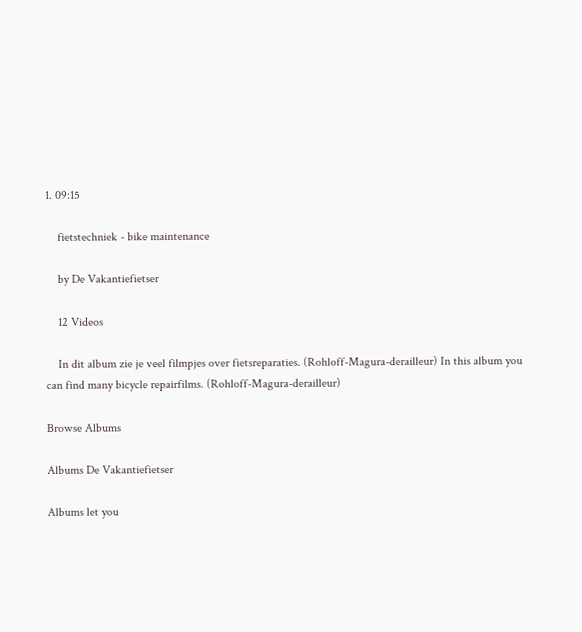1. 09:15

    fietstechniek - bike maintenance

    by De Vakantiefietser

    12 Videos

    In dit album zie je veel filmpjes over fietsreparaties. (Rohloff-Magura-derailleur) In this album you can find many bicycle repairfilms. (Rohloff-Magura-derailleur)

Browse Albums

Albums De Vakantiefietser

Albums let you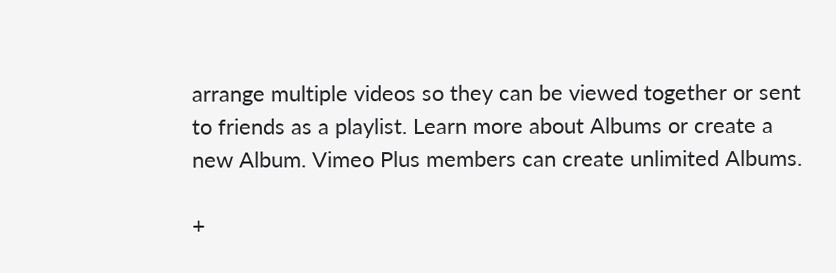arrange multiple videos so they can be viewed together or sent to friends as a playlist. Learn more about Albums or create a new Album. Vimeo Plus members can create unlimited Albums.

+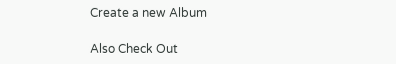Create a new Album

Also Check Out